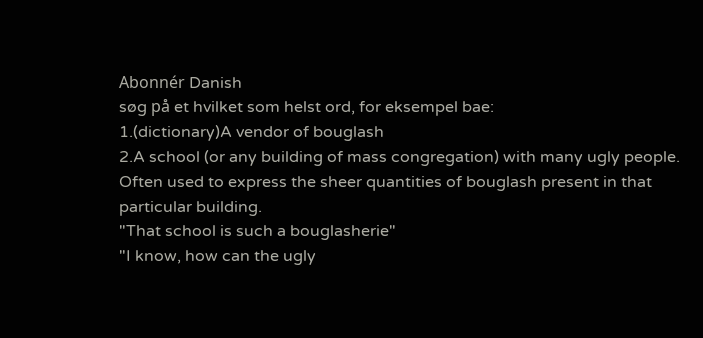Abonnér Danish
søg på et hvilket som helst ord, for eksempel bae:
1.(dictionary)A vendor of bouglash
2.A school (or any building of mass congregation) with many ugly people. Often used to express the sheer quantities of bouglash present in that particular building.
"That school is such a bouglasherie"
"I know, how can the ugly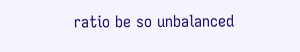ratio be so unbalanced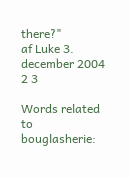there?"
af Luke 3. december 2004
2 3

Words related to bouglasherie: